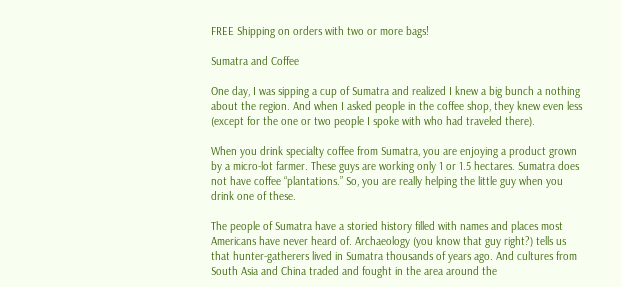FREE Shipping on orders with two or more bags!

Sumatra and Coffee

One day, I was sipping a cup of Sumatra and realized I knew a big bunch a nothing about the region. And when I asked people in the coffee shop, they knew even less (except for the one or two people I spoke with who had traveled there).

When you drink specialty coffee from Sumatra, you are enjoying a product grown by a micro-lot farmer. These guys are working only 1 or 1.5 hectares. Sumatra does not have coffee “plantations.” So, you are really helping the little guy when you drink one of these.

The people of Sumatra have a storied history filled with names and places most Americans have never heard of. Archaeology (you know that guy right?) tells us that hunter-gatherers lived in Sumatra thousands of years ago. And cultures from South Asia and China traded and fought in the area around the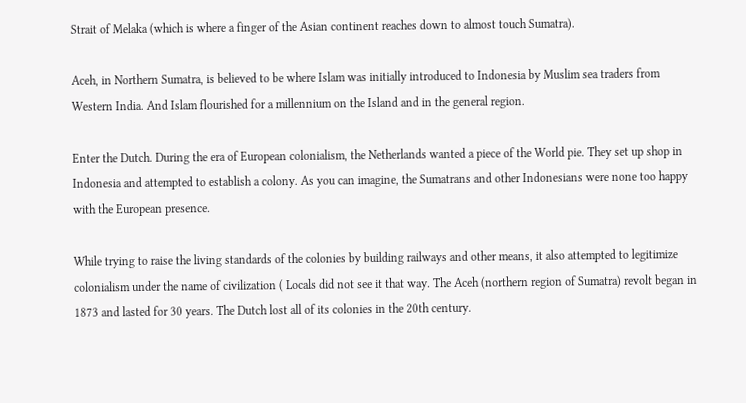Strait of Melaka (which is where a finger of the Asian continent reaches down to almost touch Sumatra).

Aceh, in Northern Sumatra, is believed to be where Islam was initially introduced to Indonesia by Muslim sea traders from Western India. And Islam flourished for a millennium on the Island and in the general region.

Enter the Dutch. During the era of European colonialism, the Netherlands wanted a piece of the World pie. They set up shop in Indonesia and attempted to establish a colony. As you can imagine, the Sumatrans and other Indonesians were none too happy with the European presence.

While trying to raise the living standards of the colonies by building railways and other means, it also attempted to legitimize colonialism under the name of civilization ( Locals did not see it that way. The Aceh (northern region of Sumatra) revolt began in 1873 and lasted for 30 years. The Dutch lost all of its colonies in the 20th century.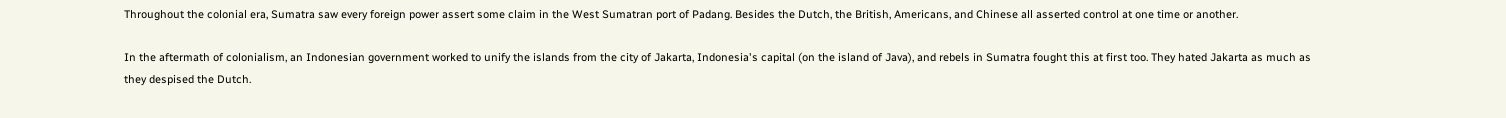Throughout the colonial era, Sumatra saw every foreign power assert some claim in the West Sumatran port of Padang. Besides the Dutch, the British, Americans, and Chinese all asserted control at one time or another.

In the aftermath of colonialism, an Indonesian government worked to unify the islands from the city of Jakarta, Indonesia's capital (on the island of Java), and rebels in Sumatra fought this at first too. They hated Jakarta as much as they despised the Dutch.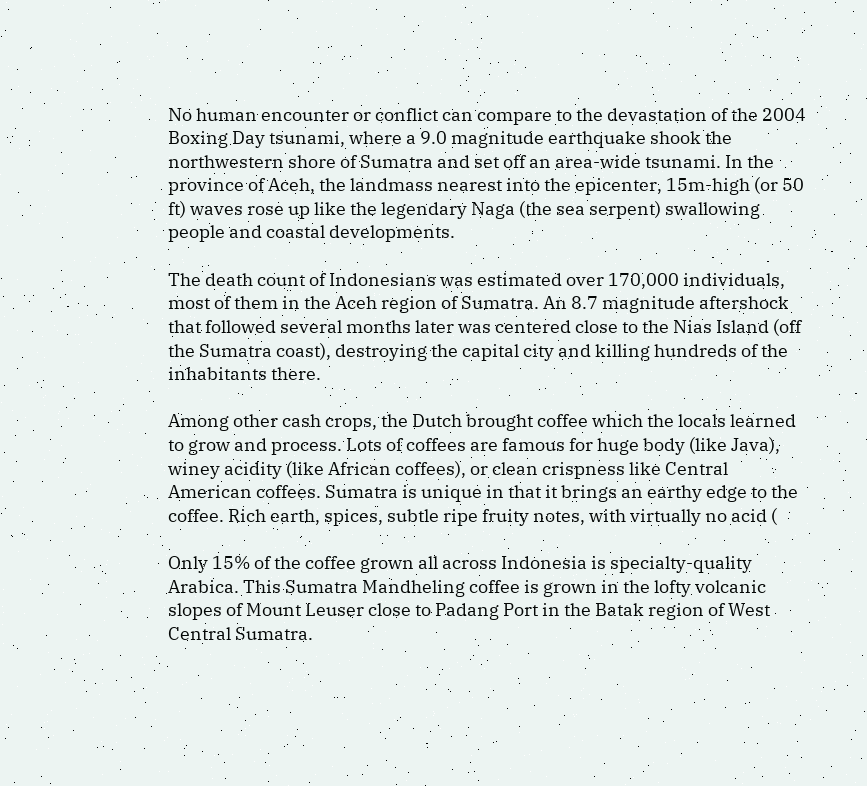No human encounter or conflict can compare to the devastation of the 2004 Boxing Day tsunami, where a 9.0 magnitude earthquake shook the northwestern shore of Sumatra and set off an area-wide tsunami. In the province of Aceh, the landmass nearest into the epicenter, 15m-high (or 50 ft) waves rose up like the legendary Naga (the sea serpent) swallowing people and coastal developments.

The death count of Indonesians was estimated over 170,000 individuals, most of them in the Aceh region of Sumatra. An 8.7 magnitude aftershock that followed several months later was centered close to the Nias Island (off the Sumatra coast), destroying the capital city and killing hundreds of the inhabitants there.

Among other cash crops, the Dutch brought coffee which the locals learned to grow and process. Lots of coffees are famous for huge body (like Java), winey acidity (like African coffees), or clean crispness like Central American coffees. Sumatra is unique in that it brings an earthy edge to the coffee. Rich earth, spices, subtle ripe fruity notes, with virtually no acid (

Only 15% of the coffee grown all across Indonesia is specialty-quality Arabica. This Sumatra Mandheling coffee is grown in the lofty volcanic slopes of Mount Leuser close to Padang Port in the Batak region of West Central Sumatra.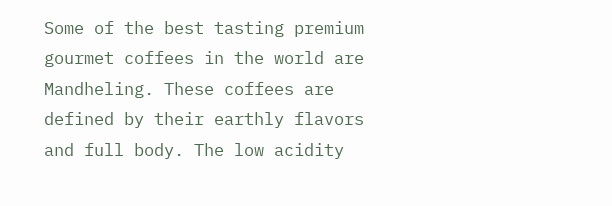Some of the best tasting premium gourmet coffees in the world are Mandheling. These coffees are defined by their earthly flavors and full body. The low acidity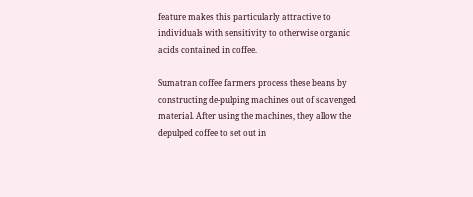feature makes this particularly attractive to individuals with sensitivity to otherwise organic acids contained in coffee.

Sumatran coffee farmers process these beans by constructing de-pulping machines out of scavenged material. After using the machines, they allow the depulped coffee to set out in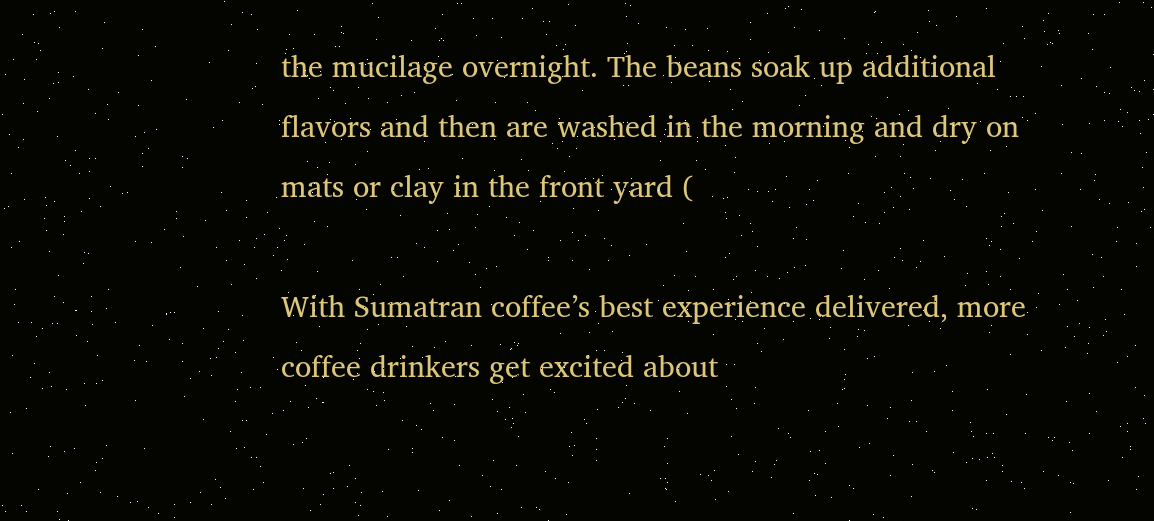the mucilage overnight. The beans soak up additional flavors and then are washed in the morning and dry on mats or clay in the front yard (

With Sumatran coffee’s best experience delivered, more coffee drinkers get excited about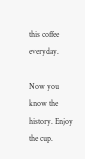this coffee everyday.

Now you know the history. Enjoy the cup.